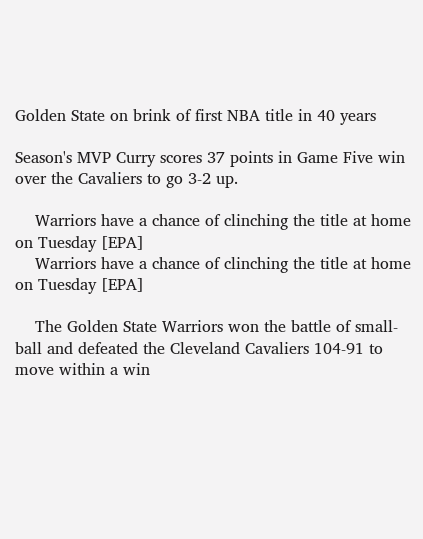Golden State on brink of first NBA title in 40 years

Season's MVP Curry scores 37 points in Game Five win over the Cavaliers to go 3-2 up.

    Warriors have a chance of clinching the title at home on Tuesday [EPA]
    Warriors have a chance of clinching the title at home on Tuesday [EPA]

    The Golden State Warriors won the battle of small-ball and defeated the Cleveland Cavaliers 104-91 to move within a win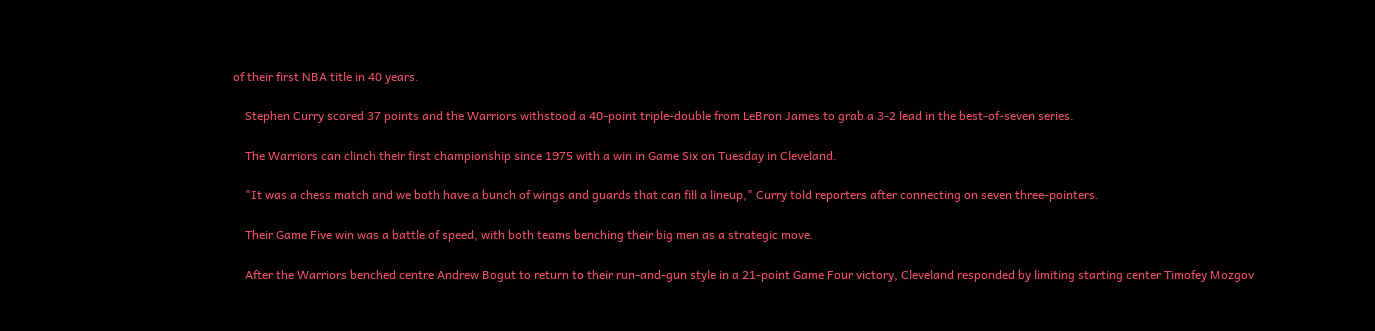of their first NBA title in 40 years.

    Stephen Curry scored 37 points and the Warriors withstood a 40-point triple-double from LeBron James to grab a 3-2 lead in the best-of-seven series.

    The Warriors can clinch their first championship since 1975 with a win in Game Six on Tuesday in Cleveland.

    "It was a chess match and we both have a bunch of wings and guards that can fill a lineup," Curry told reporters after connecting on seven three-pointers.

    Their Game Five win was a battle of speed, with both teams benching their big men as a strategic move.

    After the Warriors benched centre Andrew Bogut to return to their run-and-gun style in a 21-point Game Four victory, Cleveland responded by limiting starting center Timofey Mozgov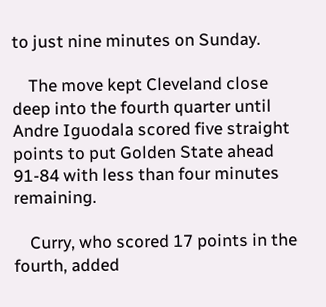to just nine minutes on Sunday.

    The move kept Cleveland close deep into the fourth quarter until Andre Iguodala scored five straight points to put Golden State ahead 91-84 with less than four minutes remaining.

    Curry, who scored 17 points in the fourth, added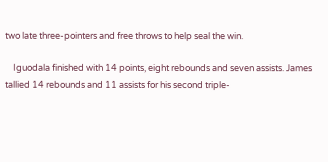two late three-pointers and free throws to help seal the win.

    Iguodala finished with 14 points, eight rebounds and seven assists. James tallied 14 rebounds and 11 assists for his second triple-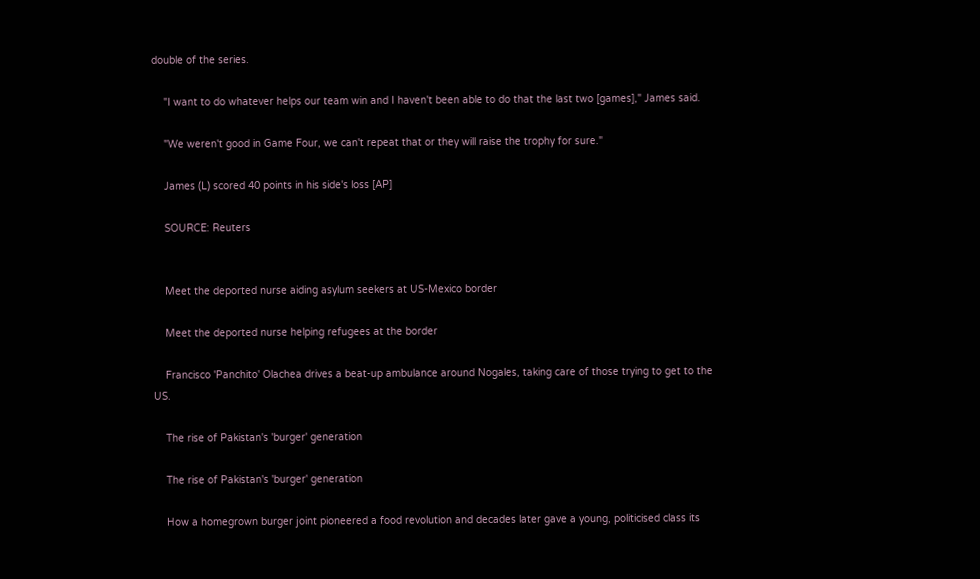double of the series.

    "I want to do whatever helps our team win and I haven't been able to do that the last two [games]," James said.

    "We weren't good in Game Four, we can't repeat that or they will raise the trophy for sure."

    James (L) scored 40 points in his side's loss [AP]

    SOURCE: Reuters


    Meet the deported nurse aiding asylum seekers at US-Mexico border

    Meet the deported nurse helping refugees at the border

    Francisco 'Panchito' Olachea drives a beat-up ambulance around Nogales, taking care of those trying to get to the US.

    The rise of Pakistan's 'burger' generation

    The rise of Pakistan's 'burger' generation

    How a homegrown burger joint pioneered a food revolution and decades later gave a young, politicised class its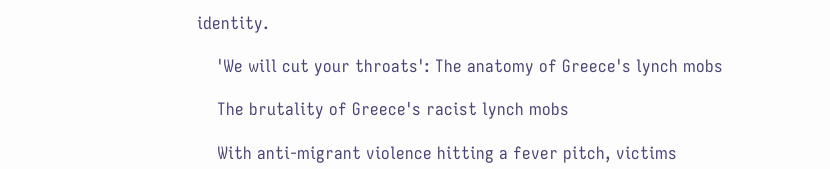identity.

    'We will cut your throats': The anatomy of Greece's lynch mobs

    The brutality of Greece's racist lynch mobs

    With anti-migrant violence hitting a fever pitch, victims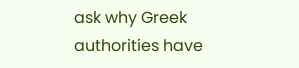ask why Greek authorities have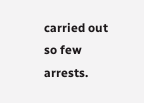carried out so few arrests.